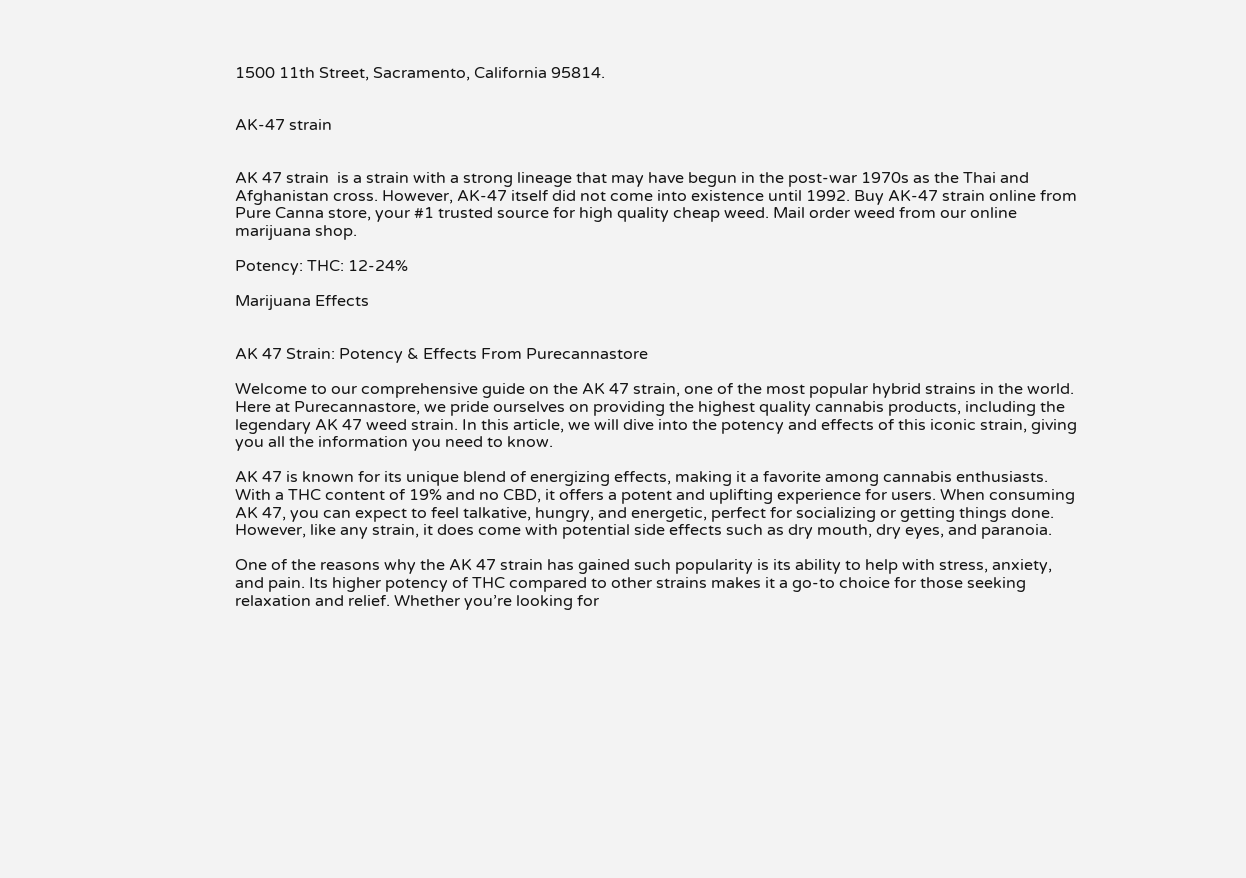1500 11th Street, Sacramento, California 95814.


AK-47 strain


AK 47 strain  is a strain with a strong lineage that may have begun in the post-war 1970s as the Thai and Afghanistan cross. However, AK-47 itself did not come into existence until 1992. Buy AK-47 strain online from Pure Canna store, your #1 trusted source for high quality cheap weed. Mail order weed from our online marijuana shop.

Potency: THC: 12-24%

Marijuana Effects


AK 47 Strain: Potency & Effects From Purecannastore

Welcome to our comprehensive guide on the AK 47 strain, one of the most popular hybrid strains in the world. Here at Purecannastore, we pride ourselves on providing the highest quality cannabis products, including the legendary AK 47 weed strain. In this article, we will dive into the potency and effects of this iconic strain, giving you all the information you need to know.

AK 47 is known for its unique blend of energizing effects, making it a favorite among cannabis enthusiasts. With a THC content of 19% and no CBD, it offers a potent and uplifting experience for users. When consuming AK 47, you can expect to feel talkative, hungry, and energetic, perfect for socializing or getting things done. However, like any strain, it does come with potential side effects such as dry mouth, dry eyes, and paranoia.

One of the reasons why the AK 47 strain has gained such popularity is its ability to help with stress, anxiety, and pain. Its higher potency of THC compared to other strains makes it a go-to choice for those seeking relaxation and relief. Whether you’re looking for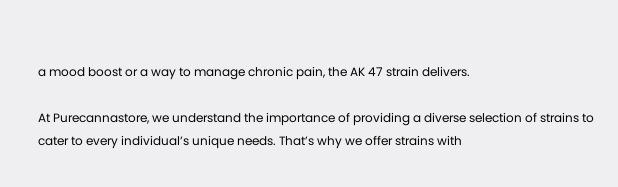a mood boost or a way to manage chronic pain, the AK 47 strain delivers.

At Purecannastore, we understand the importance of providing a diverse selection of strains to cater to every individual’s unique needs. That’s why we offer strains with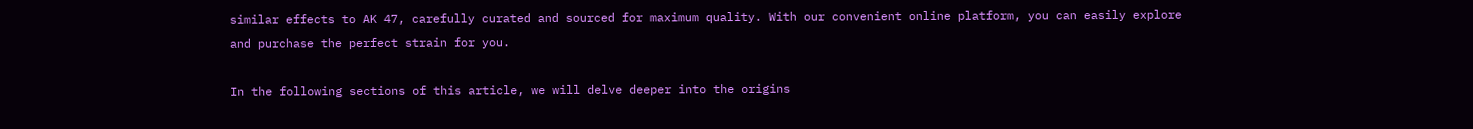similar effects to AK 47, carefully curated and sourced for maximum quality. With our convenient online platform, you can easily explore and purchase the perfect strain for you.

In the following sections of this article, we will delve deeper into the origins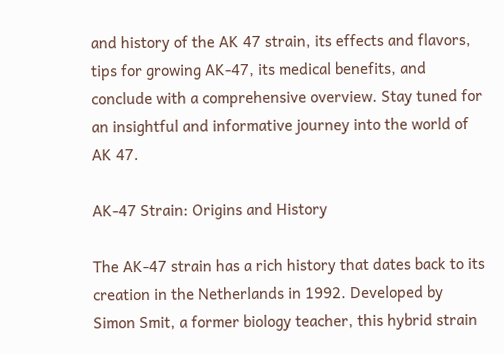and history of the AK 47 strain, its effects and flavors, tips for growing AK-47, its medical benefits, and conclude with a comprehensive overview. Stay tuned for an insightful and informative journey into the world of AK 47.

AK-47 Strain: Origins and History

The AK-47 strain has a rich history that dates back to its creation in the Netherlands in 1992. Developed by Simon Smit, a former biology teacher, this hybrid strain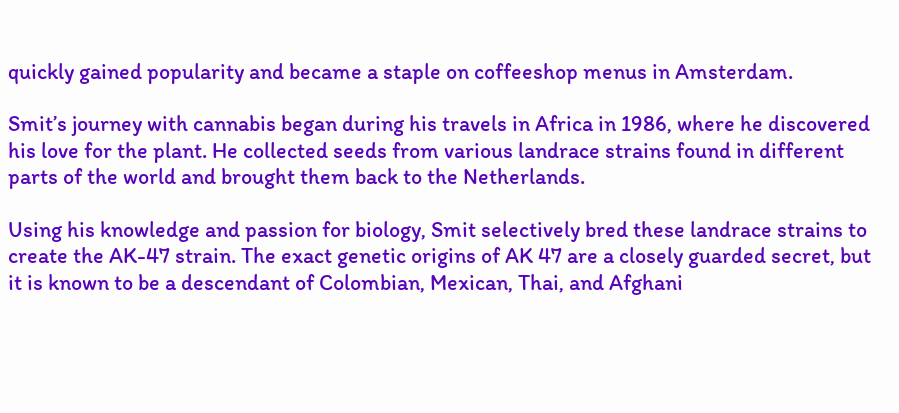quickly gained popularity and became a staple on coffeeshop menus in Amsterdam.

Smit’s journey with cannabis began during his travels in Africa in 1986, where he discovered his love for the plant. He collected seeds from various landrace strains found in different parts of the world and brought them back to the Netherlands.

Using his knowledge and passion for biology, Smit selectively bred these landrace strains to create the AK-47 strain. The exact genetic origins of AK 47 are a closely guarded secret, but it is known to be a descendant of Colombian, Mexican, Thai, and Afghani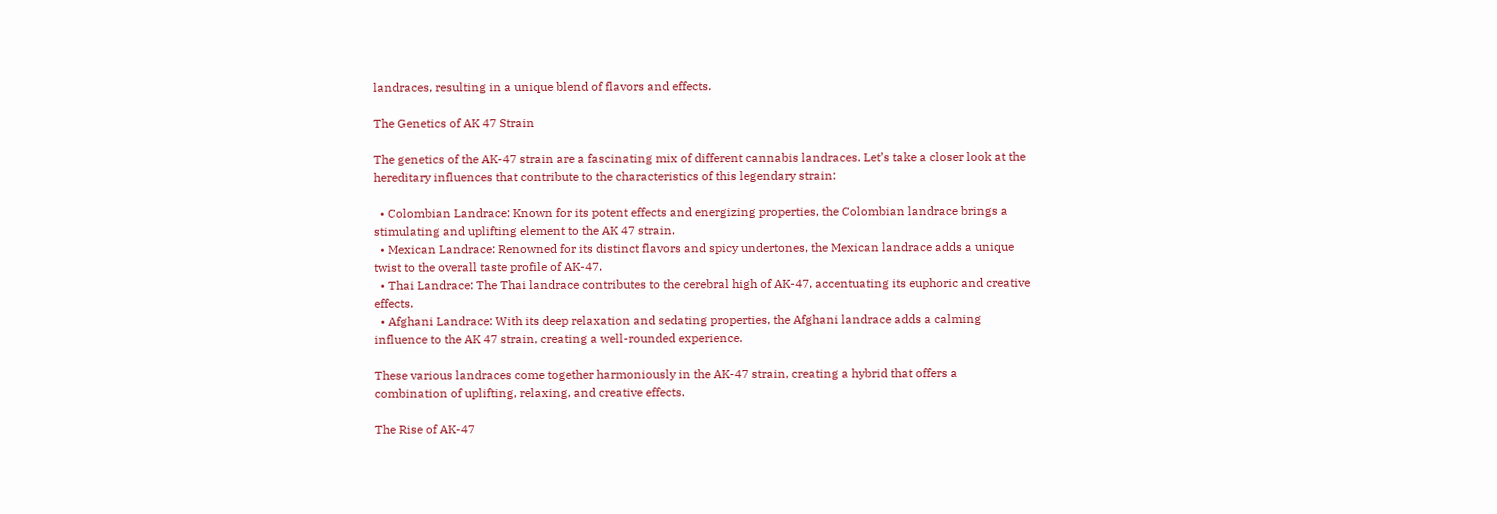landraces, resulting in a unique blend of flavors and effects.

The Genetics of AK 47 Strain

The genetics of the AK-47 strain are a fascinating mix of different cannabis landraces. Let’s take a closer look at the hereditary influences that contribute to the characteristics of this legendary strain:

  • Colombian Landrace: Known for its potent effects and energizing properties, the Colombian landrace brings a stimulating and uplifting element to the AK 47 strain.
  • Mexican Landrace: Renowned for its distinct flavors and spicy undertones, the Mexican landrace adds a unique twist to the overall taste profile of AK-47.
  • Thai Landrace: The Thai landrace contributes to the cerebral high of AK-47, accentuating its euphoric and creative effects.
  • Afghani Landrace: With its deep relaxation and sedating properties, the Afghani landrace adds a calming influence to the AK 47 strain, creating a well-rounded experience.

These various landraces come together harmoniously in the AK-47 strain, creating a hybrid that offers a combination of uplifting, relaxing, and creative effects.

The Rise of AK-47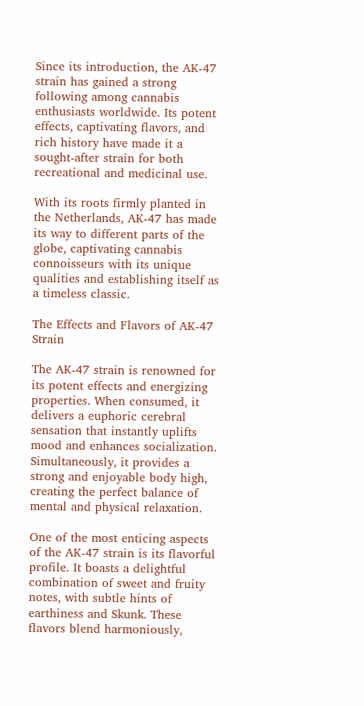Since its introduction, the AK-47 strain has gained a strong following among cannabis enthusiasts worldwide. Its potent effects, captivating flavors, and rich history have made it a sought-after strain for both recreational and medicinal use.

With its roots firmly planted in the Netherlands, AK-47 has made its way to different parts of the globe, captivating cannabis connoisseurs with its unique qualities and establishing itself as a timeless classic.

The Effects and Flavors of AK-47 Strain

The AK-47 strain is renowned for its potent effects and energizing properties. When consumed, it delivers a euphoric cerebral sensation that instantly uplifts mood and enhances socialization. Simultaneously, it provides a strong and enjoyable body high, creating the perfect balance of mental and physical relaxation.

One of the most enticing aspects of the AK-47 strain is its flavorful profile. It boasts a delightful combination of sweet and fruity notes, with subtle hints of earthiness and Skunk. These flavors blend harmoniously,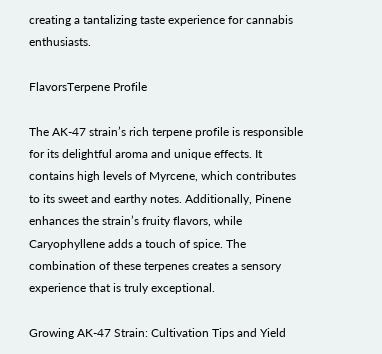creating a tantalizing taste experience for cannabis enthusiasts.

FlavorsTerpene Profile

The AK-47 strain’s rich terpene profile is responsible for its delightful aroma and unique effects. It contains high levels of Myrcene, which contributes to its sweet and earthy notes. Additionally, Pinene enhances the strain’s fruity flavors, while Caryophyllene adds a touch of spice. The combination of these terpenes creates a sensory experience that is truly exceptional.

Growing AK-47 Strain: Cultivation Tips and Yield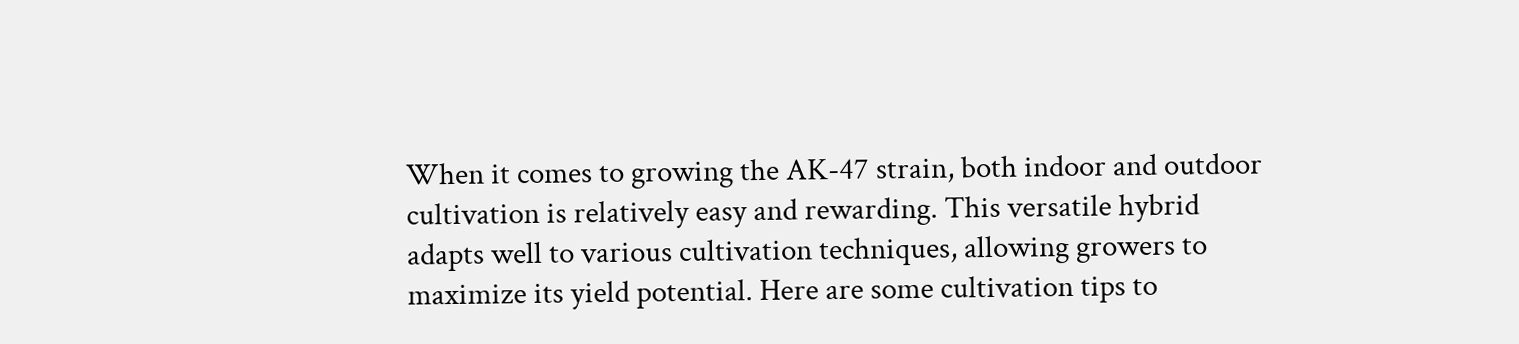When it comes to growing the AK-47 strain, both indoor and outdoor cultivation is relatively easy and rewarding. This versatile hybrid adapts well to various cultivation techniques, allowing growers to maximize its yield potential. Here are some cultivation tips to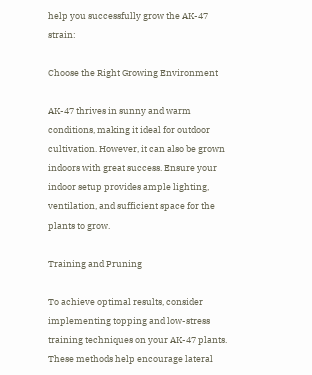help you successfully grow the AK-47 strain:

Choose the Right Growing Environment

AK-47 thrives in sunny and warm conditions, making it ideal for outdoor cultivation. However, it can also be grown indoors with great success. Ensure your indoor setup provides ample lighting, ventilation, and sufficient space for the plants to grow.

Training and Pruning

To achieve optimal results, consider implementing topping and low-stress training techniques on your AK-47 plants. These methods help encourage lateral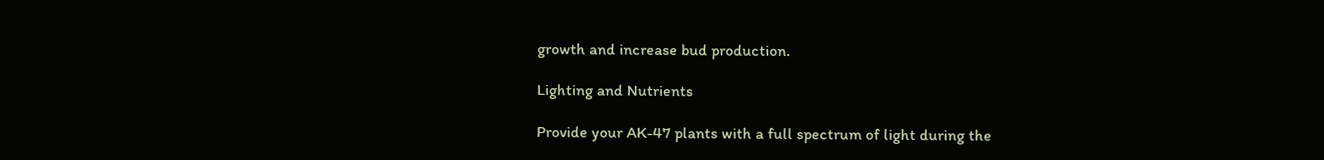growth and increase bud production.

Lighting and Nutrients

Provide your AK-47 plants with a full spectrum of light during the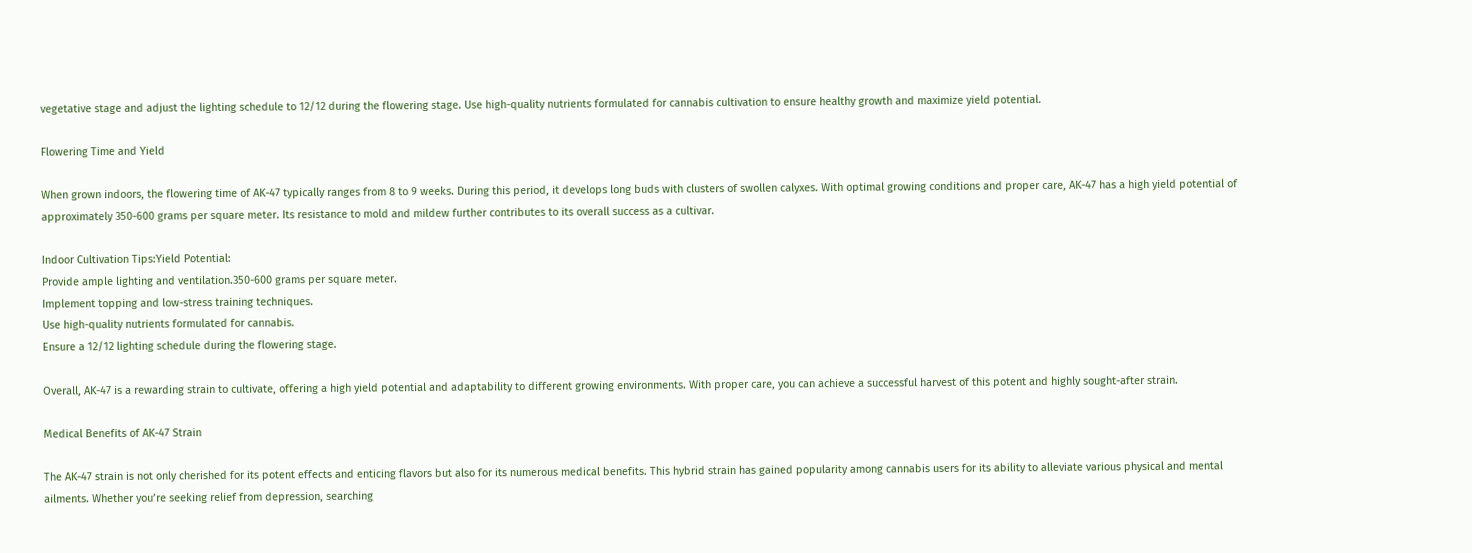vegetative stage and adjust the lighting schedule to 12/12 during the flowering stage. Use high-quality nutrients formulated for cannabis cultivation to ensure healthy growth and maximize yield potential.

Flowering Time and Yield

When grown indoors, the flowering time of AK-47 typically ranges from 8 to 9 weeks. During this period, it develops long buds with clusters of swollen calyxes. With optimal growing conditions and proper care, AK-47 has a high yield potential of approximately 350-600 grams per square meter. Its resistance to mold and mildew further contributes to its overall success as a cultivar.

Indoor Cultivation Tips:Yield Potential:
Provide ample lighting and ventilation.350-600 grams per square meter.
Implement topping and low-stress training techniques.
Use high-quality nutrients formulated for cannabis.
Ensure a 12/12 lighting schedule during the flowering stage.

Overall, AK-47 is a rewarding strain to cultivate, offering a high yield potential and adaptability to different growing environments. With proper care, you can achieve a successful harvest of this potent and highly sought-after strain.

Medical Benefits of AK-47 Strain

The AK-47 strain is not only cherished for its potent effects and enticing flavors but also for its numerous medical benefits. This hybrid strain has gained popularity among cannabis users for its ability to alleviate various physical and mental ailments. Whether you’re seeking relief from depression, searching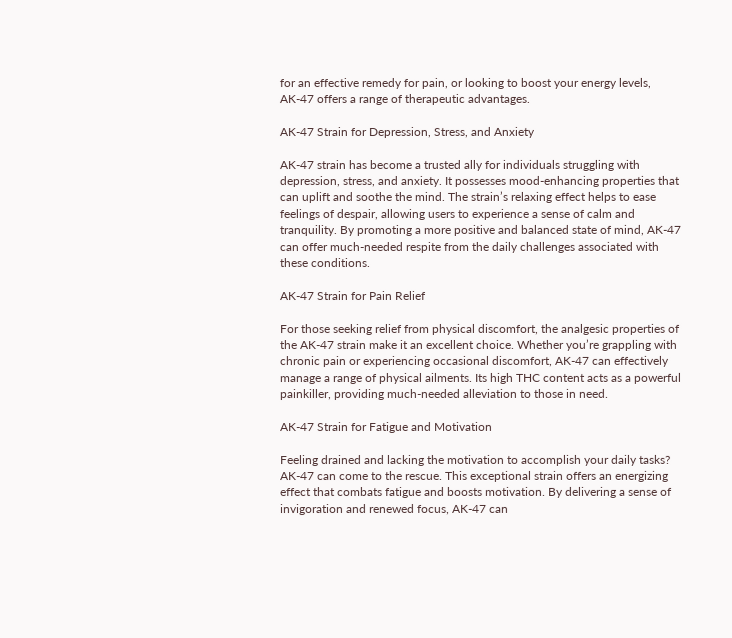for an effective remedy for pain, or looking to boost your energy levels, AK-47 offers a range of therapeutic advantages.

AK-47 Strain for Depression, Stress, and Anxiety

AK-47 strain has become a trusted ally for individuals struggling with depression, stress, and anxiety. It possesses mood-enhancing properties that can uplift and soothe the mind. The strain’s relaxing effect helps to ease feelings of despair, allowing users to experience a sense of calm and tranquility. By promoting a more positive and balanced state of mind, AK-47 can offer much-needed respite from the daily challenges associated with these conditions.

AK-47 Strain for Pain Relief

For those seeking relief from physical discomfort, the analgesic properties of the AK-47 strain make it an excellent choice. Whether you’re grappling with chronic pain or experiencing occasional discomfort, AK-47 can effectively manage a range of physical ailments. Its high THC content acts as a powerful painkiller, providing much-needed alleviation to those in need.

AK-47 Strain for Fatigue and Motivation

Feeling drained and lacking the motivation to accomplish your daily tasks? AK-47 can come to the rescue. This exceptional strain offers an energizing effect that combats fatigue and boosts motivation. By delivering a sense of invigoration and renewed focus, AK-47 can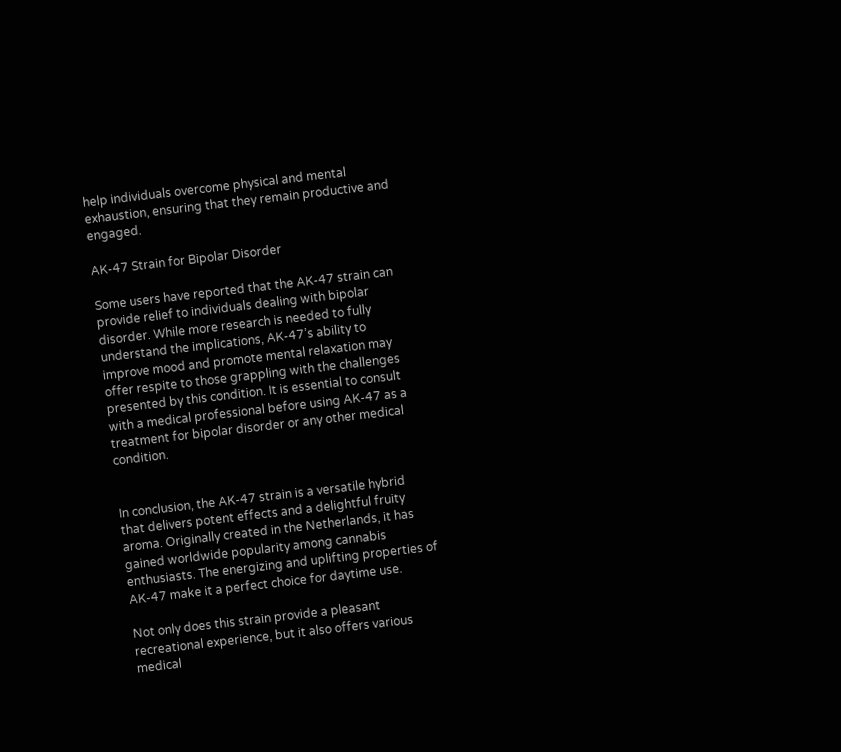help individuals overcome physical and mental exhaustion, ensuring that they remain productive and engaged.

AK-47 Strain for Bipolar Disorder

Some users have reported that the AK-47 strain can provide relief to individuals dealing with bipolar disorder. While more research is needed to fully understand the implications, AK-47’s ability to improve mood and promote mental relaxation may offer respite to those grappling with the challenges presented by this condition. It is essential to consult with a medical professional before using AK-47 as a treatment for bipolar disorder or any other medical condition.


In conclusion, the AK-47 strain is a versatile hybrid that delivers potent effects and a delightful fruity aroma. Originally created in the Netherlands, it has gained worldwide popularity among cannabis enthusiasts. The energizing and uplifting properties of AK-47 make it a perfect choice for daytime use.

Not only does this strain provide a pleasant recreational experience, but it also offers various medical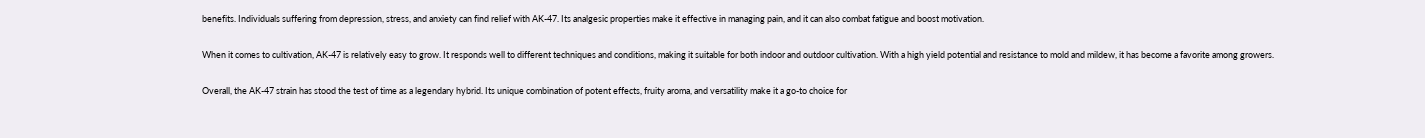benefits. Individuals suffering from depression, stress, and anxiety can find relief with AK-47. Its analgesic properties make it effective in managing pain, and it can also combat fatigue and boost motivation.

When it comes to cultivation, AK-47 is relatively easy to grow. It responds well to different techniques and conditions, making it suitable for both indoor and outdoor cultivation. With a high yield potential and resistance to mold and mildew, it has become a favorite among growers.

Overall, the AK-47 strain has stood the test of time as a legendary hybrid. Its unique combination of potent effects, fruity aroma, and versatility make it a go-to choice for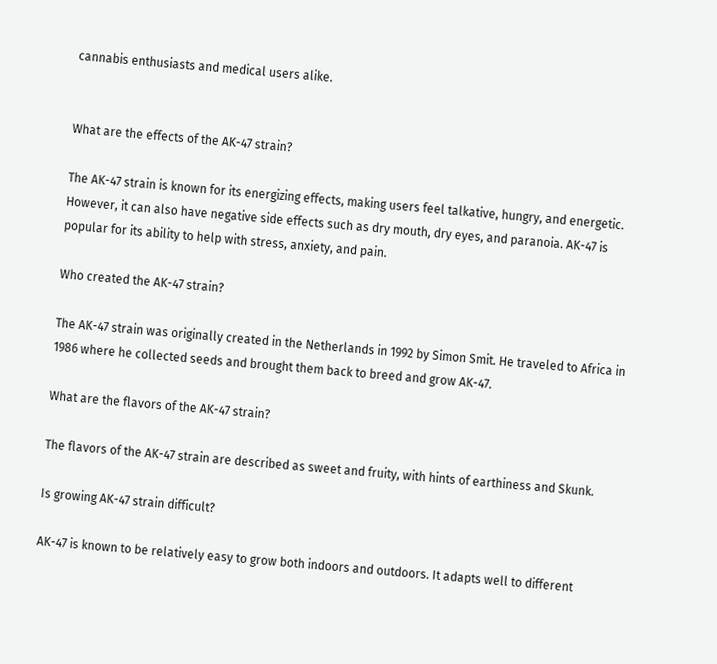cannabis enthusiasts and medical users alike.


What are the effects of the AK-47 strain?

The AK-47 strain is known for its energizing effects, making users feel talkative, hungry, and energetic. However, it can also have negative side effects such as dry mouth, dry eyes, and paranoia. AK-47 is popular for its ability to help with stress, anxiety, and pain.

Who created the AK-47 strain?

The AK-47 strain was originally created in the Netherlands in 1992 by Simon Smit. He traveled to Africa in 1986 where he collected seeds and brought them back to breed and grow AK-47.

What are the flavors of the AK-47 strain?

The flavors of the AK-47 strain are described as sweet and fruity, with hints of earthiness and Skunk.

Is growing AK-47 strain difficult?

AK-47 is known to be relatively easy to grow both indoors and outdoors. It adapts well to different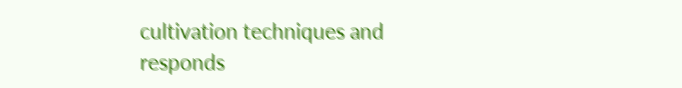cultivation techniques and responds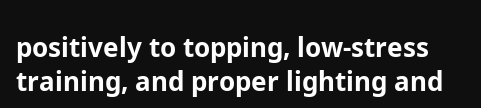positively to topping, low-stress training, and proper lighting and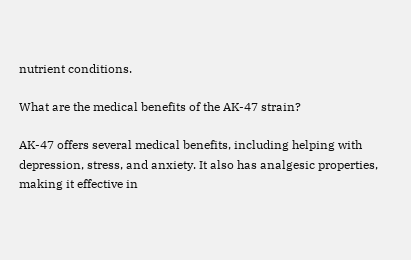nutrient conditions.

What are the medical benefits of the AK-47 strain?

AK-47 offers several medical benefits, including helping with depression, stress, and anxiety. It also has analgesic properties, making it effective in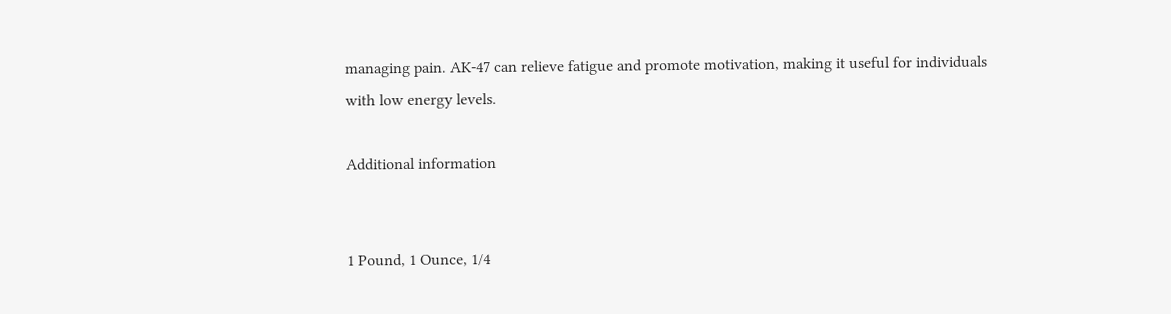managing pain. AK-47 can relieve fatigue and promote motivation, making it useful for individuals with low energy levels.

Additional information


1 Pound, 1 Ounce, 1/4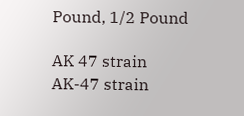Pound, 1/2 Pound

AK 47 strain
AK-47 strain